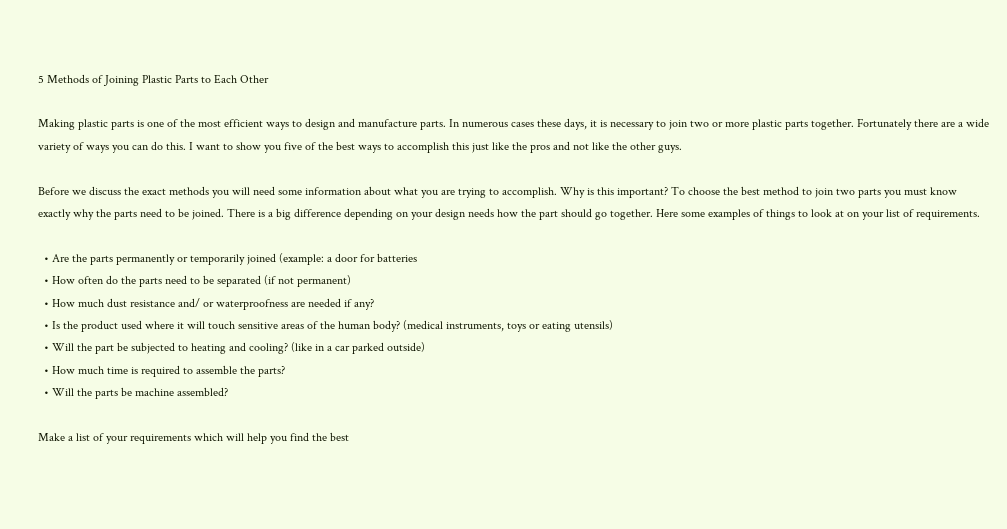5 Methods of Joining Plastic Parts to Each Other

Making plastic parts is one of the most efficient ways to design and manufacture parts. In numerous cases these days, it is necessary to join two or more plastic parts together. Fortunately there are a wide variety of ways you can do this. I want to show you five of the best ways to accomplish this just like the pros and not like the other guys.

Before we discuss the exact methods you will need some information about what you are trying to accomplish. Why is this important? To choose the best method to join two parts you must know exactly why the parts need to be joined. There is a big difference depending on your design needs how the part should go together. Here some examples of things to look at on your list of requirements.

  • Are the parts permanently or temporarily joined (example: a door for batteries
  • How often do the parts need to be separated (if not permanent)
  • How much dust resistance and/ or waterproofness are needed if any?
  • Is the product used where it will touch sensitive areas of the human body? (medical instruments, toys or eating utensils)
  • Will the part be subjected to heating and cooling? (like in a car parked outside)
  • How much time is required to assemble the parts?
  • Will the parts be machine assembled?

Make a list of your requirements which will help you find the best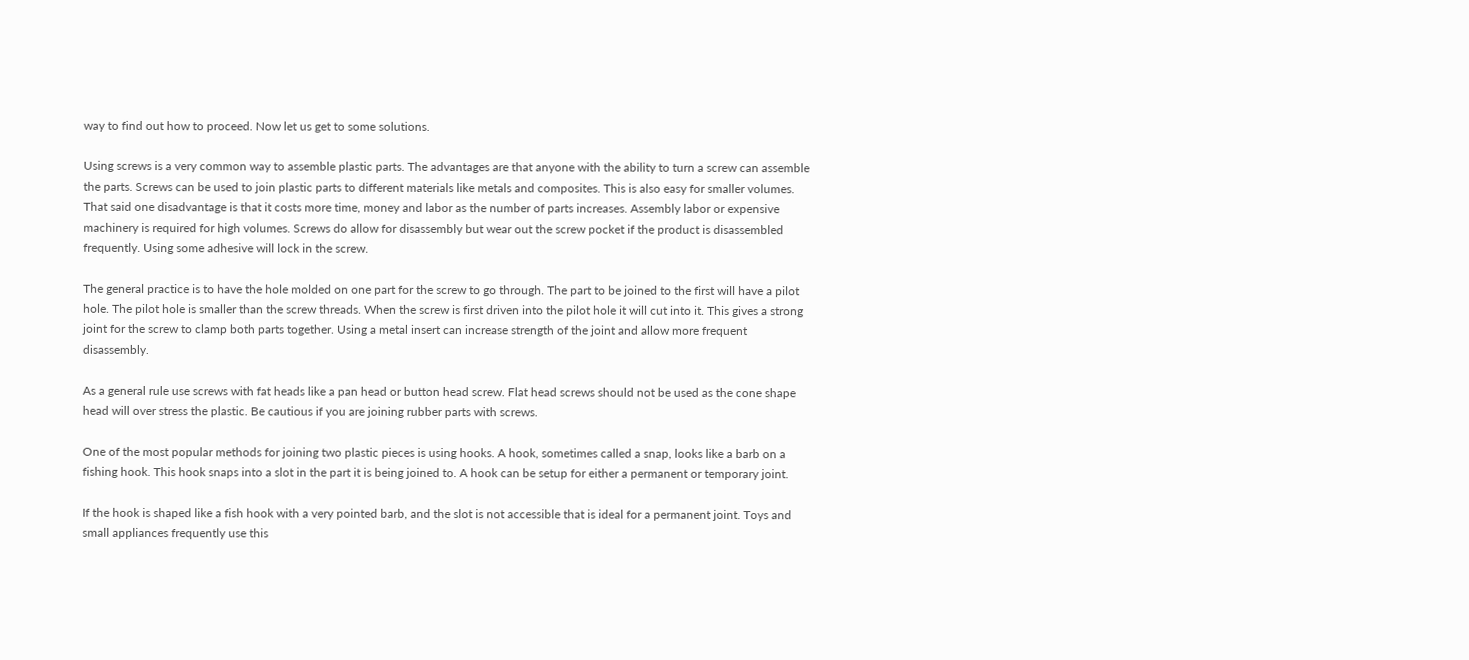way to find out how to proceed. Now let us get to some solutions.

Using screws is a very common way to assemble plastic parts. The advantages are that anyone with the ability to turn a screw can assemble the parts. Screws can be used to join plastic parts to different materials like metals and composites. This is also easy for smaller volumes. That said one disadvantage is that it costs more time, money and labor as the number of parts increases. Assembly labor or expensive machinery is required for high volumes. Screws do allow for disassembly but wear out the screw pocket if the product is disassembled frequently. Using some adhesive will lock in the screw.

The general practice is to have the hole molded on one part for the screw to go through. The part to be joined to the first will have a pilot hole. The pilot hole is smaller than the screw threads. When the screw is first driven into the pilot hole it will cut into it. This gives a strong joint for the screw to clamp both parts together. Using a metal insert can increase strength of the joint and allow more frequent disassembly.

As a general rule use screws with fat heads like a pan head or button head screw. Flat head screws should not be used as the cone shape head will over stress the plastic. Be cautious if you are joining rubber parts with screws.

One of the most popular methods for joining two plastic pieces is using hooks. A hook, sometimes called a snap, looks like a barb on a fishing hook. This hook snaps into a slot in the part it is being joined to. A hook can be setup for either a permanent or temporary joint.

If the hook is shaped like a fish hook with a very pointed barb, and the slot is not accessible that is ideal for a permanent joint. Toys and small appliances frequently use this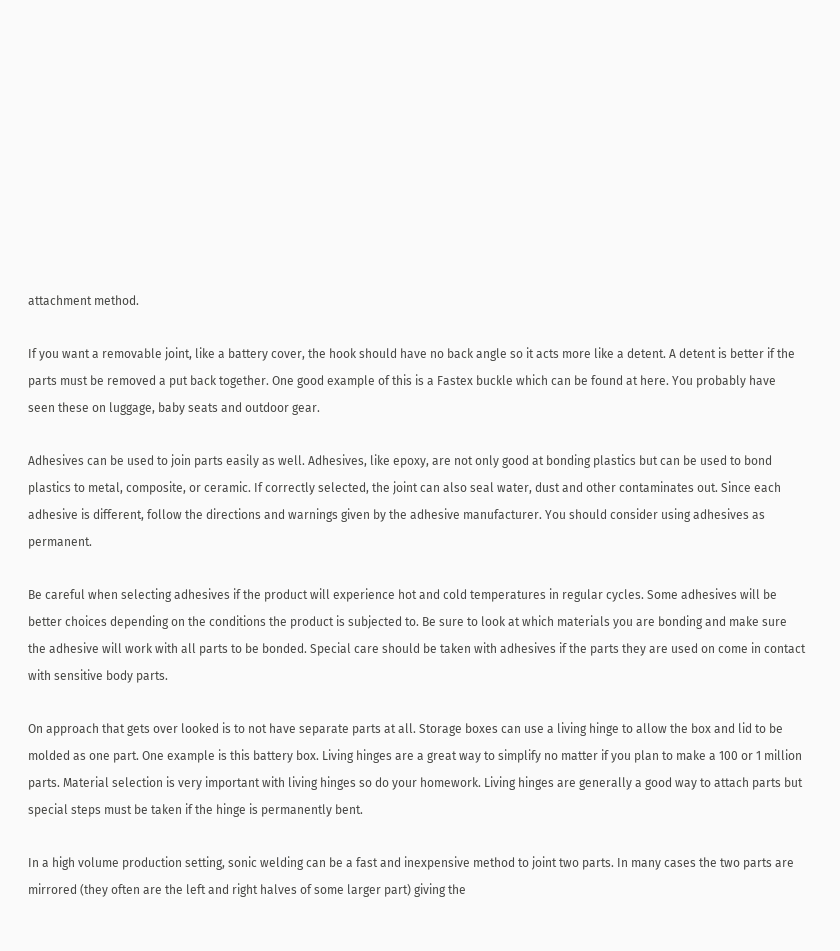attachment method.

If you want a removable joint, like a battery cover, the hook should have no back angle so it acts more like a detent. A detent is better if the parts must be removed a put back together. One good example of this is a Fastex buckle which can be found at here. You probably have seen these on luggage, baby seats and outdoor gear.

Adhesives can be used to join parts easily as well. Adhesives, like epoxy, are not only good at bonding plastics but can be used to bond plastics to metal, composite, or ceramic. If correctly selected, the joint can also seal water, dust and other contaminates out. Since each adhesive is different, follow the directions and warnings given by the adhesive manufacturer. You should consider using adhesives as permanent.

Be careful when selecting adhesives if the product will experience hot and cold temperatures in regular cycles. Some adhesives will be better choices depending on the conditions the product is subjected to. Be sure to look at which materials you are bonding and make sure the adhesive will work with all parts to be bonded. Special care should be taken with adhesives if the parts they are used on come in contact with sensitive body parts.

On approach that gets over looked is to not have separate parts at all. Storage boxes can use a living hinge to allow the box and lid to be molded as one part. One example is this battery box. Living hinges are a great way to simplify no matter if you plan to make a 100 or 1 million parts. Material selection is very important with living hinges so do your homework. Living hinges are generally a good way to attach parts but special steps must be taken if the hinge is permanently bent.

In a high volume production setting, sonic welding can be a fast and inexpensive method to joint two parts. In many cases the two parts are mirrored (they often are the left and right halves of some larger part) giving the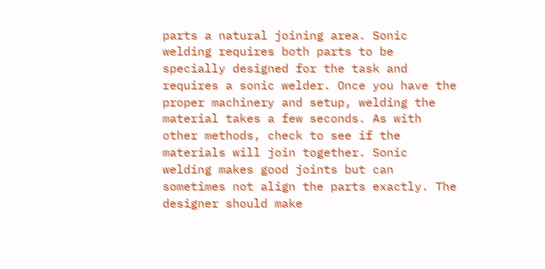parts a natural joining area. Sonic welding requires both parts to be specially designed for the task and requires a sonic welder. Once you have the proper machinery and setup, welding the material takes a few seconds. As with other methods, check to see if the materials will join together. Sonic welding makes good joints but can sometimes not align the parts exactly. The designer should make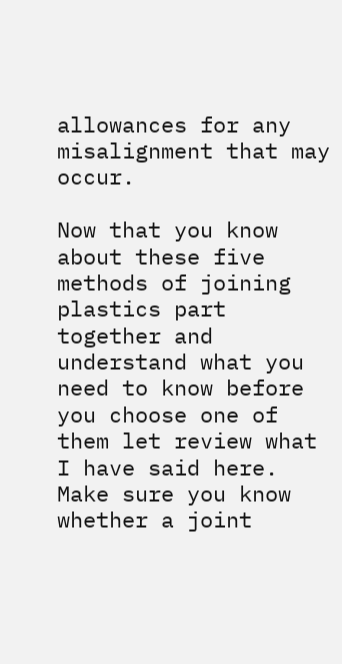allowances for any misalignment that may occur.

Now that you know about these five methods of joining plastics part together and understand what you need to know before you choose one of them let review what I have said here. Make sure you know whether a joint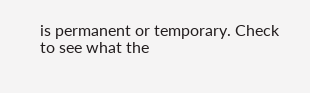is permanent or temporary. Check to see what the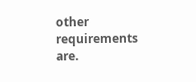other requirements are.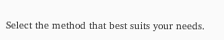Select the method that best suits your needs.